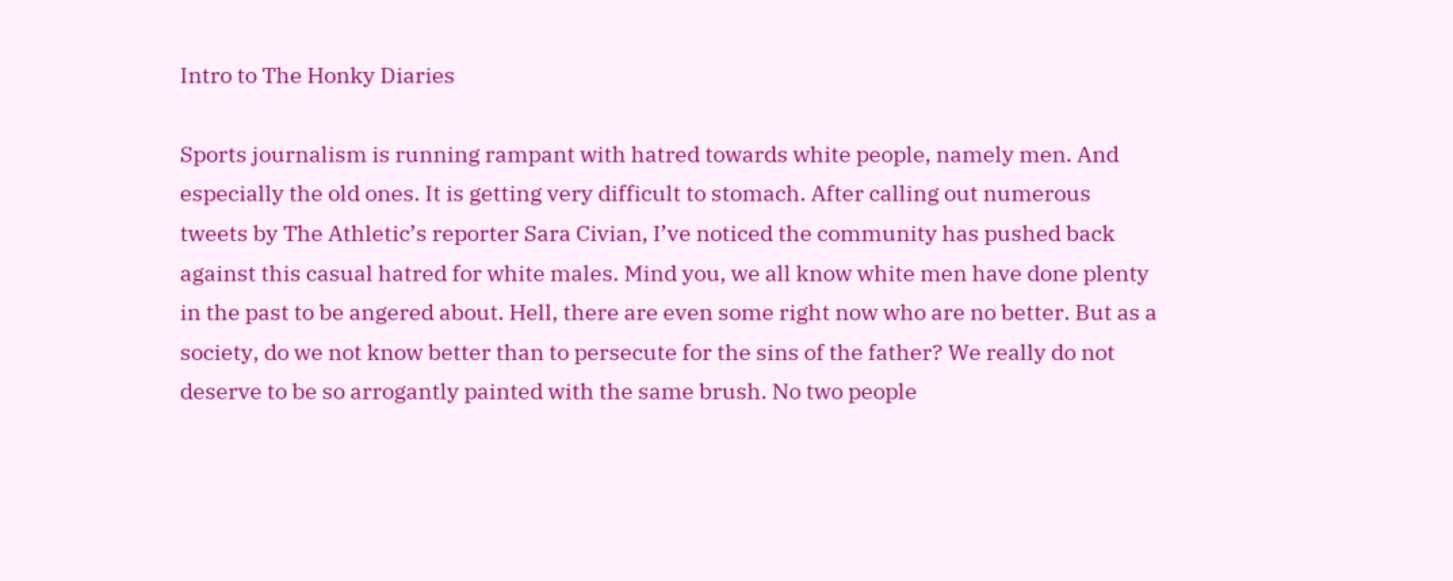Intro to The Honky Diaries

Sports journalism is running rampant with hatred towards white people, namely men. And especially the old ones. It is getting very difficult to stomach. After calling out numerous tweets by The Athletic’s reporter Sara Civian, I’ve noticed the community has pushed back against this casual hatred for white males. Mind you, we all know white men have done plenty in the past to be angered about. Hell, there are even some right now who are no better. But as a society, do we not know better than to persecute for the sins of the father? We really do not deserve to be so arrogantly painted with the same brush. No two people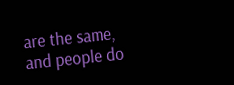are the same, and people do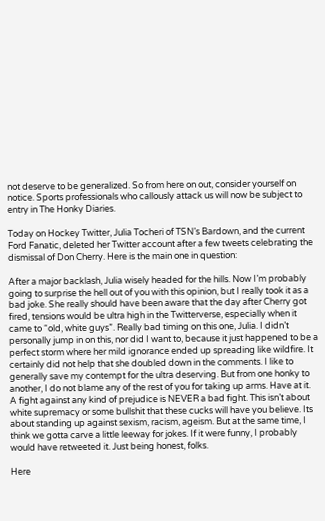not deserve to be generalized. So from here on out, consider yourself on notice. Sports professionals who callously attack us will now be subject to entry in The Honky Diaries.

Today on Hockey Twitter, Julia Tocheri of TSN’s Bardown, and the current Ford Fanatic, deleted her Twitter account after a few tweets celebrating the dismissal of Don Cherry. Here is the main one in question:

After a major backlash, Julia wisely headed for the hills. Now I’m probably going to surprise the hell out of you with this opinion, but I really took it as a bad joke. She really should have been aware that the day after Cherry got fired, tensions would be ultra high in the Twitterverse, especially when it came to “old, white guys”. Really bad timing on this one, Julia. I didn’t personally jump in on this, nor did I want to, because it just happened to be a perfect storm where her mild ignorance ended up spreading like wildfire. It certainly did not help that she doubled down in the comments. I like to generally save my contempt for the ultra deserving. But from one honky to another, I do not blame any of the rest of you for taking up arms. Have at it. A fight against any kind of prejudice is NEVER a bad fight. This isn’t about white supremacy or some bullshit that these cucks will have you believe. Its about standing up against sexism, racism, ageism. But at the same time, I think we gotta carve a little leeway for jokes. If it were funny, I probably would have retweeted it. Just being honest, folks.

Here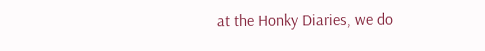at the Honky Diaries, we do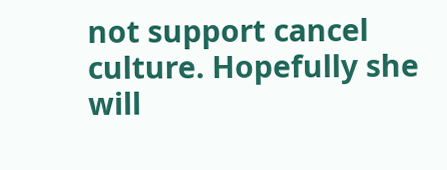not support cancel culture. Hopefully she will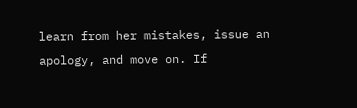learn from her mistakes, issue an apology, and move on. If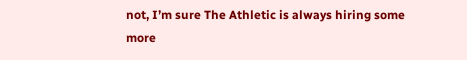not, I’m sure The Athletic is always hiring some more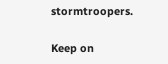stormtroopers.

Keep on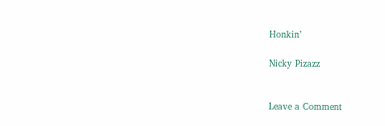Honkin’

Nicky Pizazz


Leave a Comment